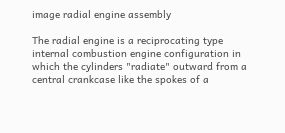image radial engine assembly

The radial engine is a reciprocating type internal combustion engine configuration in which the cylinders "radiate" outward from a central crankcase like the spokes of a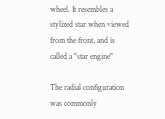wheel. It resembles a stylized star when viewed from the front, and is called a "star engine"

The radial configuration was commonly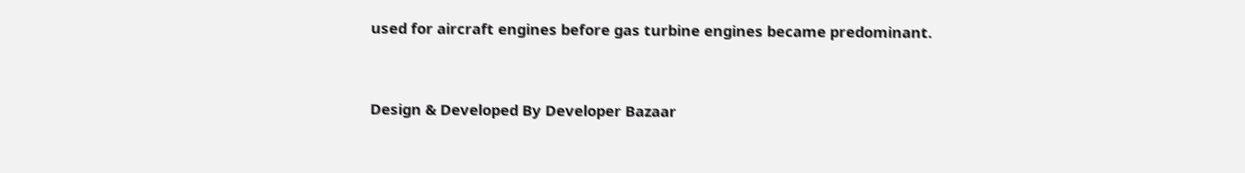used for aircraft engines before gas turbine engines became predominant.


Design & Developed By Developer Bazaar